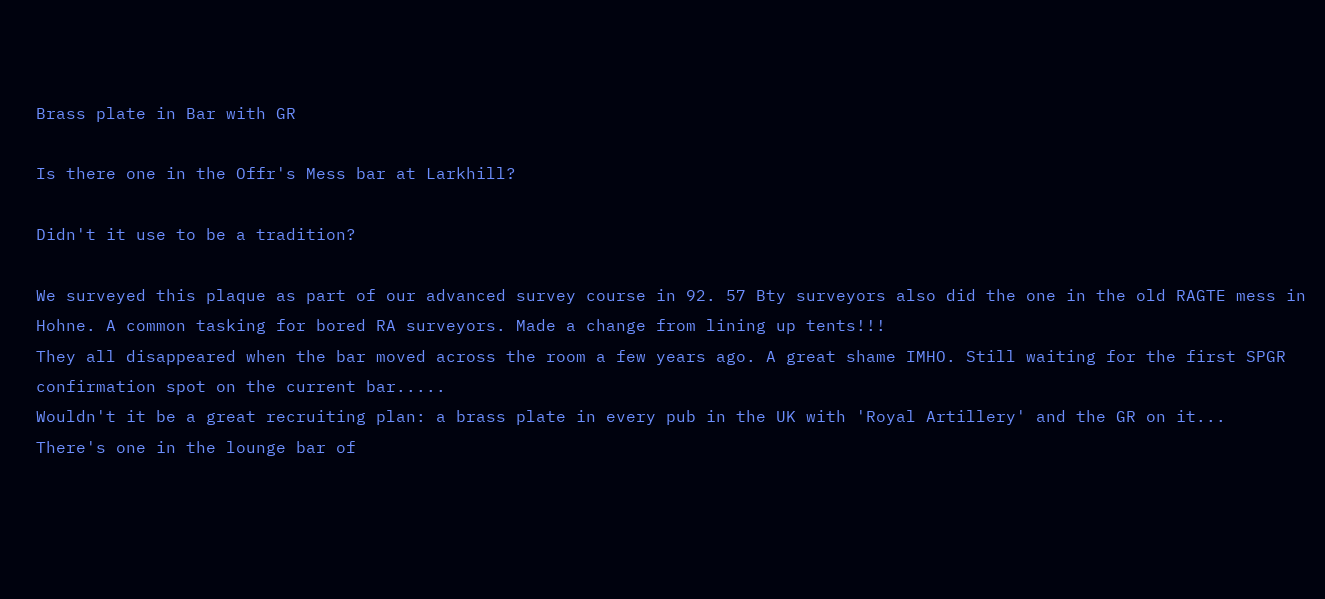Brass plate in Bar with GR

Is there one in the Offr's Mess bar at Larkhill?

Didn't it use to be a tradition?

We surveyed this plaque as part of our advanced survey course in 92. 57 Bty surveyors also did the one in the old RAGTE mess in Hohne. A common tasking for bored RA surveyors. Made a change from lining up tents!!!
They all disappeared when the bar moved across the room a few years ago. A great shame IMHO. Still waiting for the first SPGR confirmation spot on the current bar.....
Wouldn't it be a great recruiting plan: a brass plate in every pub in the UK with 'Royal Artillery' and the GR on it...
There's one in the lounge bar of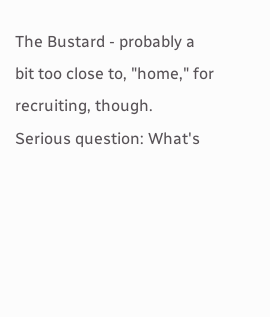The Bustard - probably a bit too close to, "home," for recruiting, though.
Serious question: What's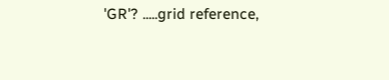'GR'? .....grid reference,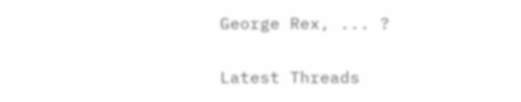George Rex, ... ?

Latest Threads